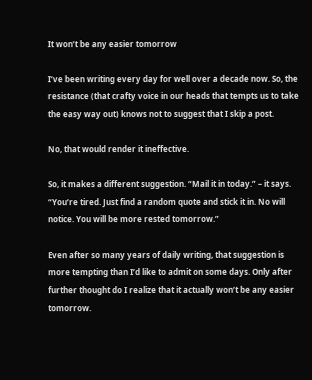It won’t be any easier tomorrow

I’ve been writing every day for well over a decade now. So, the resistance (that crafty voice in our heads that tempts us to take the easy way out) knows not to suggest that I skip a post.

No, that would render it ineffective.

So, it makes a different suggestion. “Mail it in today.” – it says. “You’re tired. Just find a random quote and stick it in. No will notice. You will be more rested tomorrow.”

Even after so many years of daily writing, that suggestion is more tempting than I’d like to admit on some days. Only after further thought do I realize that it actually won’t be any easier tomorrow.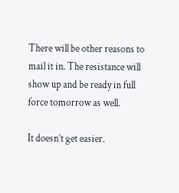There will be other reasons to mail it in. The resistance will show up and be ready in full force tomorrow as well.

It doesn’t get easier.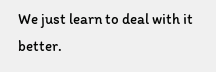We just learn to deal with it better.